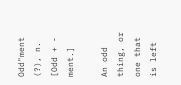Odd"ment (?), n. [Odd + - ment.]

An odd thing, or one that is left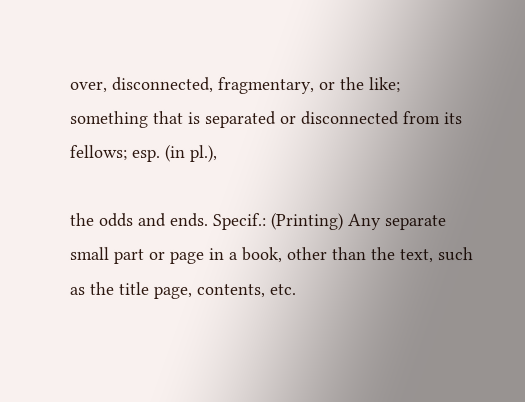over, disconnected, fragmentary, or the like; something that is separated or disconnected from its fellows; esp. (in pl.),

the odds and ends. Specif.: (Printing) Any separate small part or page in a book, other than the text, such as the title page, contents, etc.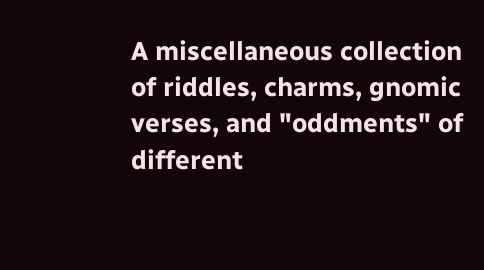A miscellaneous collection of riddles, charms, gnomic verses, and "oddments" of different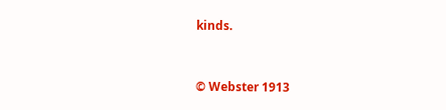kinds.


© Webster 1913